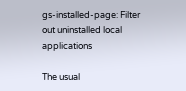gs-installed-page: Filter out uninstalled local applications

The usual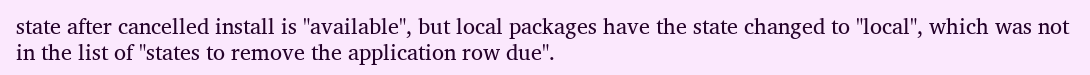state after cancelled install is "available", but local packages have the state changed to "local", which was not in the list of "states to remove the application row due".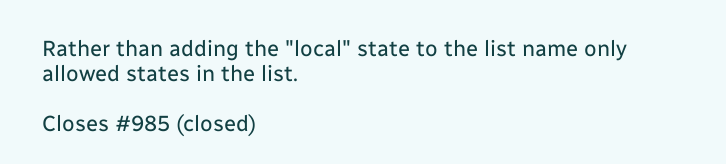Rather than adding the "local" state to the list name only allowed states in the list.

Closes #985 (closed)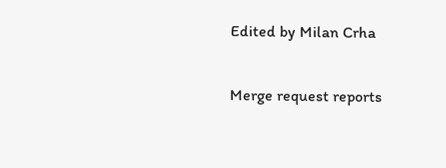Edited by Milan Crha

Merge request reports